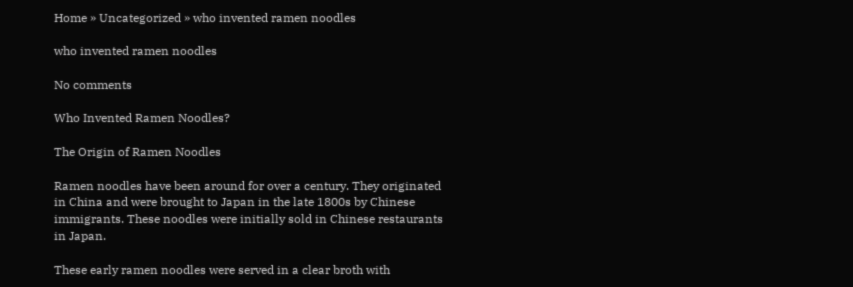Home » Uncategorized » who invented ramen noodles

who invented ramen noodles

No comments

Who Invented Ramen Noodles?

The Origin of Ramen Noodles

Ramen noodles have been around for over a century. They originated in China and were brought to Japan in the late 1800s by Chinese immigrants. These noodles were initially sold in Chinese restaurants in Japan.

These early ramen noodles were served in a clear broth with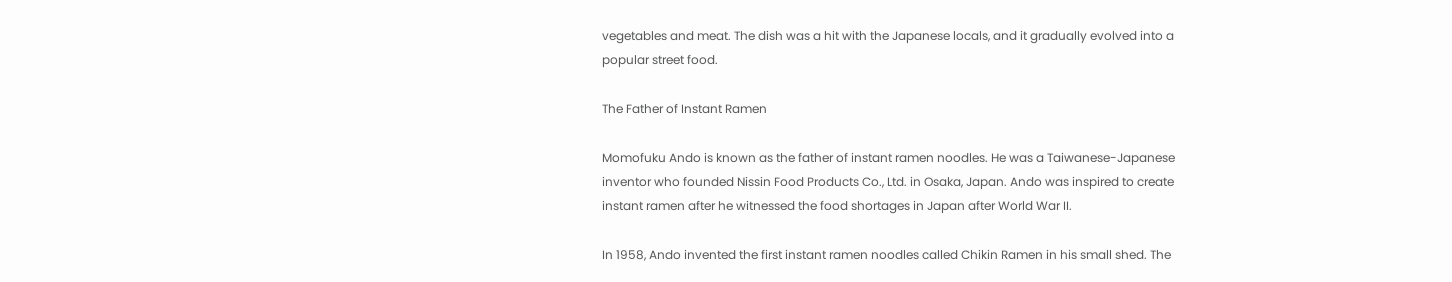vegetables and meat. The dish was a hit with the Japanese locals, and it gradually evolved into a popular street food.

The Father of Instant Ramen

Momofuku Ando is known as the father of instant ramen noodles. He was a Taiwanese-Japanese inventor who founded Nissin Food Products Co., Ltd. in Osaka, Japan. Ando was inspired to create instant ramen after he witnessed the food shortages in Japan after World War II.

In 1958, Ando invented the first instant ramen noodles called Chikin Ramen in his small shed. The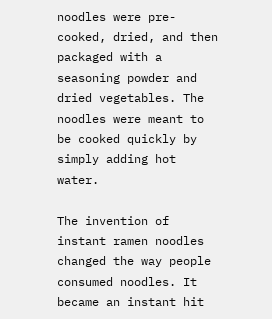noodles were pre-cooked, dried, and then packaged with a seasoning powder and dried vegetables. The noodles were meant to be cooked quickly by simply adding hot water.

The invention of instant ramen noodles changed the way people consumed noodles. It became an instant hit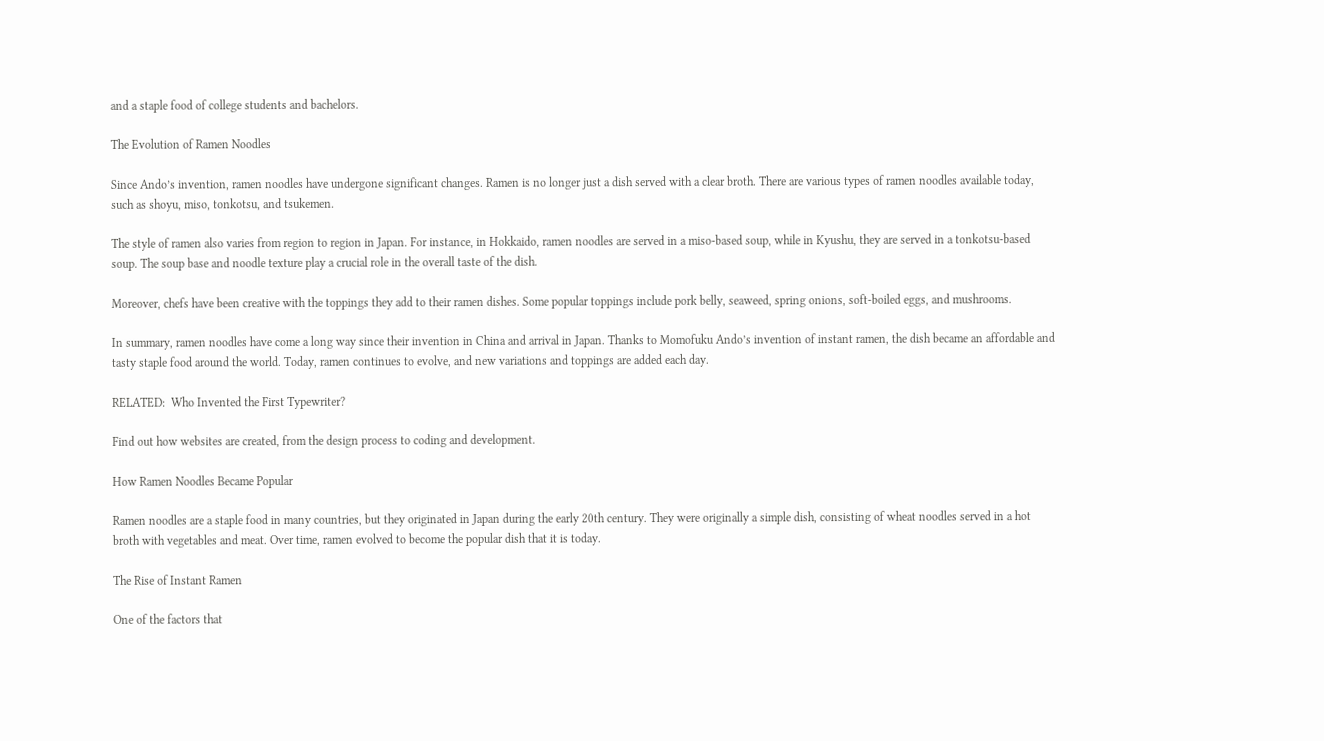and a staple food of college students and bachelors.

The Evolution of Ramen Noodles

Since Ando’s invention, ramen noodles have undergone significant changes. Ramen is no longer just a dish served with a clear broth. There are various types of ramen noodles available today, such as shoyu, miso, tonkotsu, and tsukemen.

The style of ramen also varies from region to region in Japan. For instance, in Hokkaido, ramen noodles are served in a miso-based soup, while in Kyushu, they are served in a tonkotsu-based soup. The soup base and noodle texture play a crucial role in the overall taste of the dish.

Moreover, chefs have been creative with the toppings they add to their ramen dishes. Some popular toppings include pork belly, seaweed, spring onions, soft-boiled eggs, and mushrooms.

In summary, ramen noodles have come a long way since their invention in China and arrival in Japan. Thanks to Momofuku Ando’s invention of instant ramen, the dish became an affordable and tasty staple food around the world. Today, ramen continues to evolve, and new variations and toppings are added each day.

RELATED:  Who Invented the First Typewriter?

Find out how websites are created, from the design process to coding and development.

How Ramen Noodles Became Popular

Ramen noodles are a staple food in many countries, but they originated in Japan during the early 20th century. They were originally a simple dish, consisting of wheat noodles served in a hot broth with vegetables and meat. Over time, ramen evolved to become the popular dish that it is today.

The Rise of Instant Ramen

One of the factors that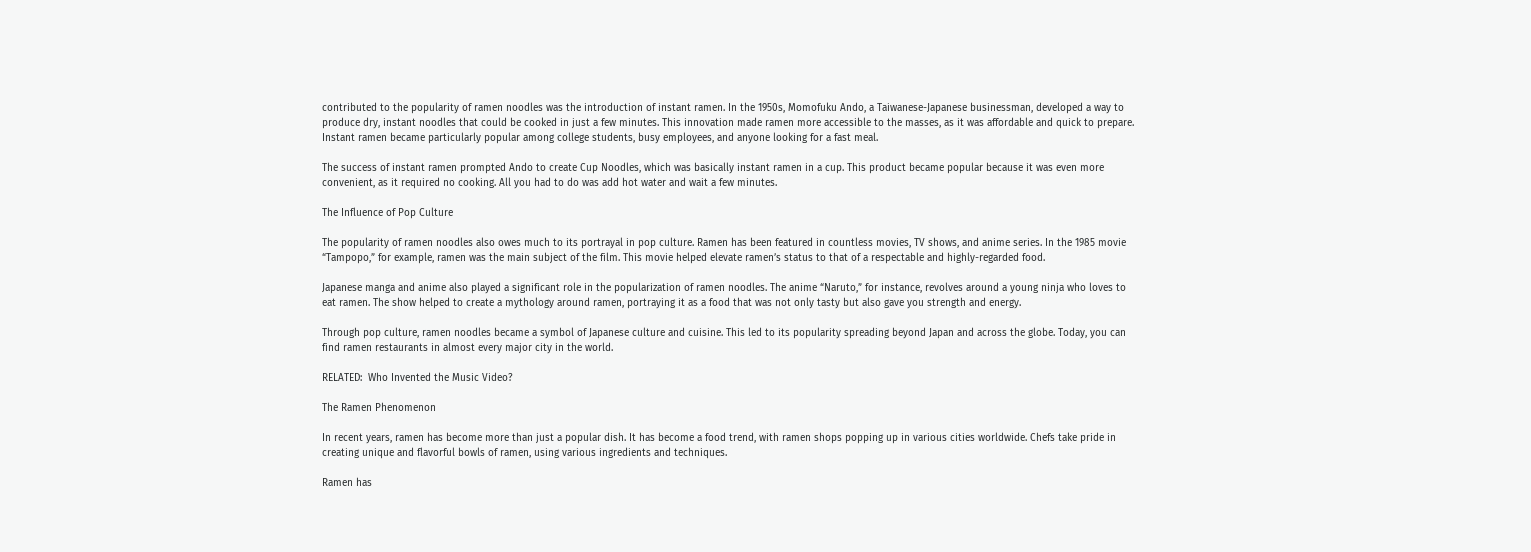contributed to the popularity of ramen noodles was the introduction of instant ramen. In the 1950s, Momofuku Ando, a Taiwanese-Japanese businessman, developed a way to produce dry, instant noodles that could be cooked in just a few minutes. This innovation made ramen more accessible to the masses, as it was affordable and quick to prepare. Instant ramen became particularly popular among college students, busy employees, and anyone looking for a fast meal.

The success of instant ramen prompted Ando to create Cup Noodles, which was basically instant ramen in a cup. This product became popular because it was even more convenient, as it required no cooking. All you had to do was add hot water and wait a few minutes.

The Influence of Pop Culture

The popularity of ramen noodles also owes much to its portrayal in pop culture. Ramen has been featured in countless movies, TV shows, and anime series. In the 1985 movie “Tampopo,” for example, ramen was the main subject of the film. This movie helped elevate ramen’s status to that of a respectable and highly-regarded food.

Japanese manga and anime also played a significant role in the popularization of ramen noodles. The anime “Naruto,” for instance, revolves around a young ninja who loves to eat ramen. The show helped to create a mythology around ramen, portraying it as a food that was not only tasty but also gave you strength and energy.

Through pop culture, ramen noodles became a symbol of Japanese culture and cuisine. This led to its popularity spreading beyond Japan and across the globe. Today, you can find ramen restaurants in almost every major city in the world.

RELATED:  Who Invented the Music Video?

The Ramen Phenomenon

In recent years, ramen has become more than just a popular dish. It has become a food trend, with ramen shops popping up in various cities worldwide. Chefs take pride in creating unique and flavorful bowls of ramen, using various ingredients and techniques.

Ramen has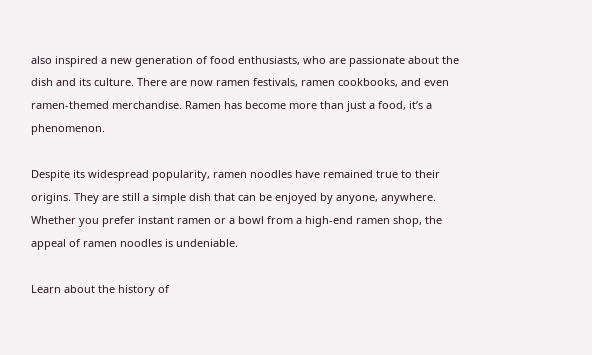also inspired a new generation of food enthusiasts, who are passionate about the dish and its culture. There are now ramen festivals, ramen cookbooks, and even ramen-themed merchandise. Ramen has become more than just a food, it’s a phenomenon.

Despite its widespread popularity, ramen noodles have remained true to their origins. They are still a simple dish that can be enjoyed by anyone, anywhere. Whether you prefer instant ramen or a bowl from a high-end ramen shop, the appeal of ramen noodles is undeniable.

Learn about the history of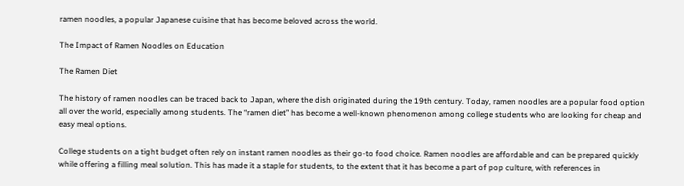ramen noodles, a popular Japanese cuisine that has become beloved across the world.

The Impact of Ramen Noodles on Education

The Ramen Diet

The history of ramen noodles can be traced back to Japan, where the dish originated during the 19th century. Today, ramen noodles are a popular food option all over the world, especially among students. The “ramen diet” has become a well-known phenomenon among college students who are looking for cheap and easy meal options.

College students on a tight budget often rely on instant ramen noodles as their go-to food choice. Ramen noodles are affordable and can be prepared quickly while offering a filling meal solution. This has made it a staple for students, to the extent that it has become a part of pop culture, with references in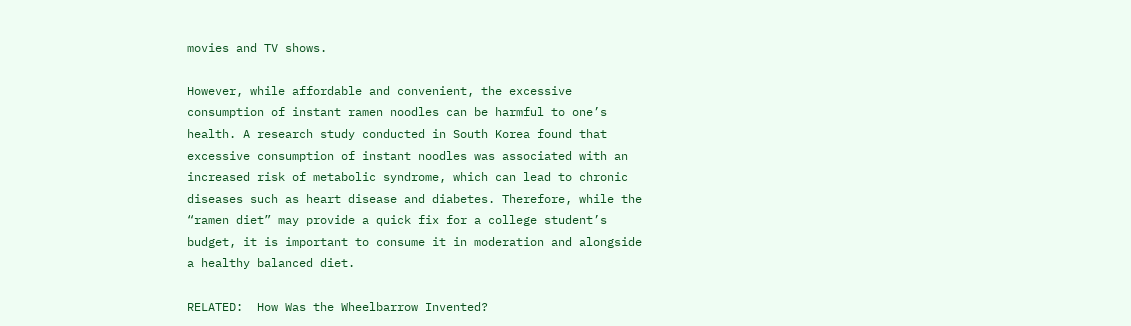movies and TV shows.

However, while affordable and convenient, the excessive consumption of instant ramen noodles can be harmful to one’s health. A research study conducted in South Korea found that excessive consumption of instant noodles was associated with an increased risk of metabolic syndrome, which can lead to chronic diseases such as heart disease and diabetes. Therefore, while the “ramen diet” may provide a quick fix for a college student’s budget, it is important to consume it in moderation and alongside a healthy balanced diet.

RELATED:  How Was the Wheelbarrow Invented?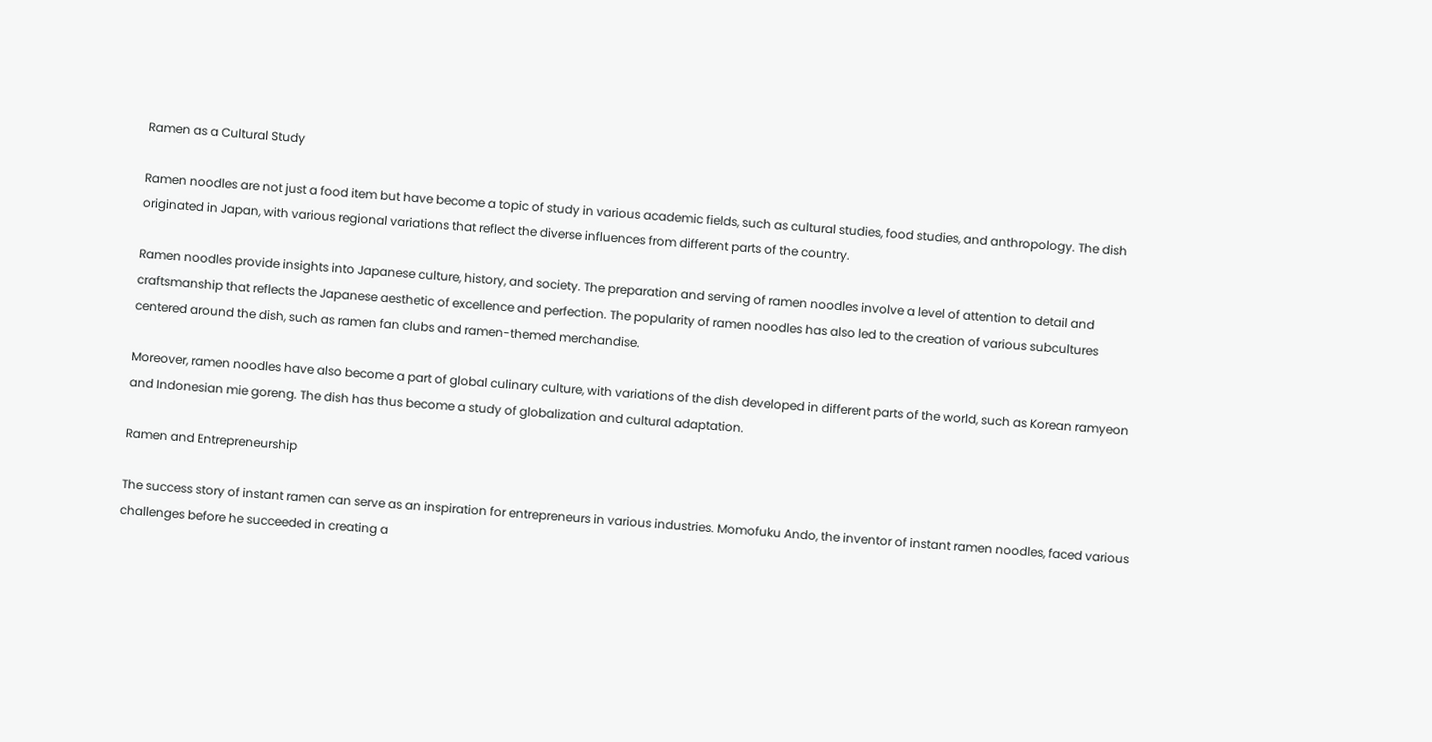Ramen as a Cultural Study

Ramen noodles are not just a food item but have become a topic of study in various academic fields, such as cultural studies, food studies, and anthropology. The dish originated in Japan, with various regional variations that reflect the diverse influences from different parts of the country.

Ramen noodles provide insights into Japanese culture, history, and society. The preparation and serving of ramen noodles involve a level of attention to detail and craftsmanship that reflects the Japanese aesthetic of excellence and perfection. The popularity of ramen noodles has also led to the creation of various subcultures centered around the dish, such as ramen fan clubs and ramen-themed merchandise.

Moreover, ramen noodles have also become a part of global culinary culture, with variations of the dish developed in different parts of the world, such as Korean ramyeon and Indonesian mie goreng. The dish has thus become a study of globalization and cultural adaptation.

Ramen and Entrepreneurship

The success story of instant ramen can serve as an inspiration for entrepreneurs in various industries. Momofuku Ando, the inventor of instant ramen noodles, faced various challenges before he succeeded in creating a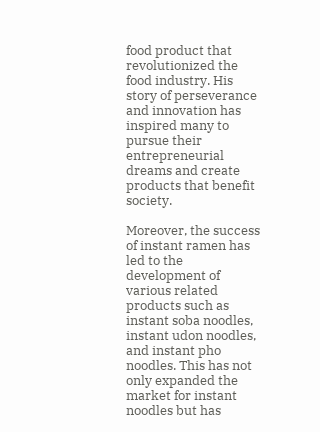food product that revolutionized the food industry. His story of perseverance and innovation has inspired many to pursue their entrepreneurial dreams and create products that benefit society.

Moreover, the success of instant ramen has led to the development of various related products such as instant soba noodles, instant udon noodles, and instant pho noodles. This has not only expanded the market for instant noodles but has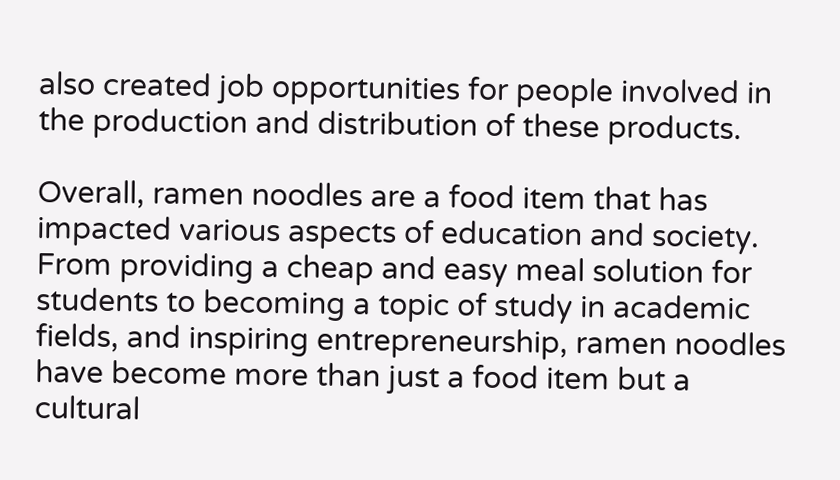also created job opportunities for people involved in the production and distribution of these products.

Overall, ramen noodles are a food item that has impacted various aspects of education and society. From providing a cheap and easy meal solution for students to becoming a topic of study in academic fields, and inspiring entrepreneurship, ramen noodles have become more than just a food item but a cultural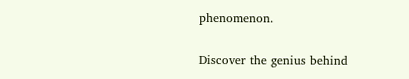phenomenon.

Discover the genius behind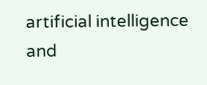artificial intelligence and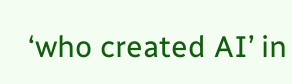‘who created AI’ in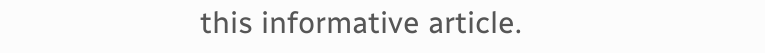this informative article.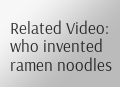Related Video: who invented ramen noodles